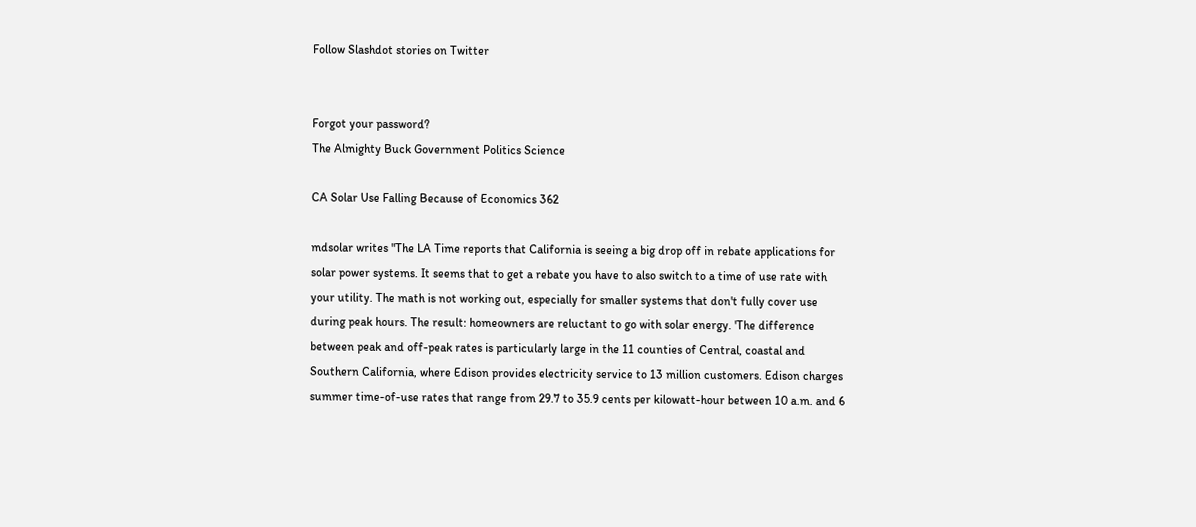Follow Slashdot stories on Twitter


Forgot your password?
The Almighty Buck Government Politics Science

CA Solar Use Falling Because of Economics 362

mdsolar writes "The LA Time reports that California is seeing a big drop off in rebate applications for solar power systems. It seems that to get a rebate you have to also switch to a time of use rate with your utility. The math is not working out, especially for smaller systems that don't fully cover use during peak hours. The result: homeowners are reluctant to go with solar energy. 'The difference between peak and off-peak rates is particularly large in the 11 counties of Central, coastal and Southern California, where Edison provides electricity service to 13 million customers. Edison charges summer time-of-use rates that range from 29.7 to 35.9 cents per kilowatt-hour between 10 a.m. and 6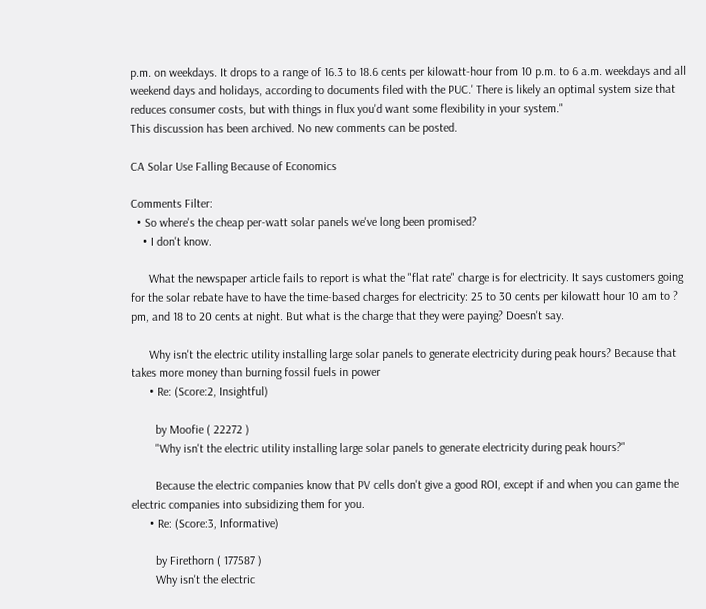p.m. on weekdays. It drops to a range of 16.3 to 18.6 cents per kilowatt-hour from 10 p.m. to 6 a.m. weekdays and all weekend days and holidays, according to documents filed with the PUC.' There is likely an optimal system size that reduces consumer costs, but with things in flux you'd want some flexibility in your system."
This discussion has been archived. No new comments can be posted.

CA Solar Use Falling Because of Economics

Comments Filter:
  • So where's the cheap per-watt solar panels we've long been promised?
    • I don't know.

      What the newspaper article fails to report is what the "flat rate" charge is for electricity. It says customers going for the solar rebate have to have the time-based charges for electricity: 25 to 30 cents per kilowatt hour 10 am to ? pm, and 18 to 20 cents at night. But what is the charge that they were paying? Doesn't say.

      Why isn't the electric utility installing large solar panels to generate electricity during peak hours? Because that takes more money than burning fossil fuels in power
      • Re: (Score:2, Insightful)

        by Moofie ( 22272 )
        "Why isn't the electric utility installing large solar panels to generate electricity during peak hours?"

        Because the electric companies know that PV cells don't give a good ROI, except if and when you can game the electric companies into subsidizing them for you.
      • Re: (Score:3, Informative)

        by Firethorn ( 177587 )
        Why isn't the electric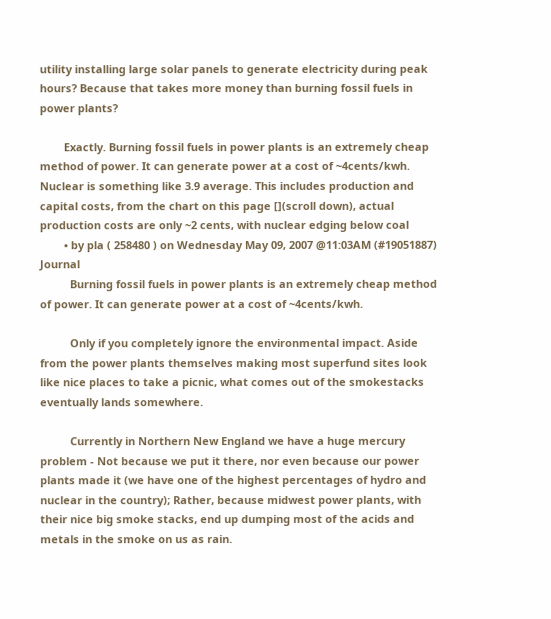utility installing large solar panels to generate electricity during peak hours? Because that takes more money than burning fossil fuels in power plants?

        Exactly. Burning fossil fuels in power plants is an extremely cheap method of power. It can generate power at a cost of ~4cents/kwh. Nuclear is something like 3.9 average. This includes production and capital costs, from the chart on this page [](scroll down), actual production costs are only ~2 cents, with nuclear edging below coal
        • by pla ( 258480 ) on Wednesday May 09, 2007 @11:03AM (#19051887) Journal
          Burning fossil fuels in power plants is an extremely cheap method of power. It can generate power at a cost of ~4cents/kwh.

          Only if you completely ignore the environmental impact. Aside from the power plants themselves making most superfund sites look like nice places to take a picnic, what comes out of the smokestacks eventually lands somewhere.

          Currently in Northern New England we have a huge mercury problem - Not because we put it there, nor even because our power plants made it (we have one of the highest percentages of hydro and nuclear in the country); Rather, because midwest power plants, with their nice big smoke stacks, end up dumping most of the acids and metals in the smoke on us as rain.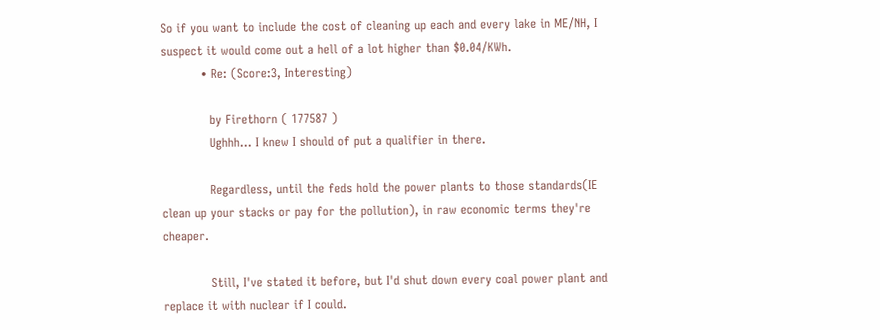So if you want to include the cost of cleaning up each and every lake in ME/NH, I suspect it would come out a hell of a lot higher than $0.04/KWh.
          • Re: (Score:3, Interesting)

            by Firethorn ( 177587 )
            Ughhh... I knew I should of put a qualifier in there.

            Regardless, until the feds hold the power plants to those standards(IE clean up your stacks or pay for the pollution), in raw economic terms they're cheaper.

            Still, I've stated it before, but I'd shut down every coal power plant and replace it with nuclear if I could.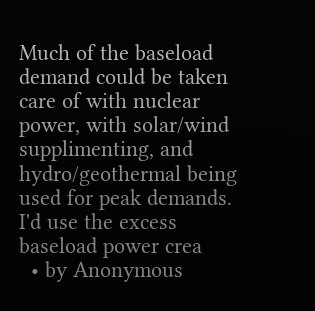Much of the baseload demand could be taken care of with nuclear power, with solar/wind supplimenting, and hydro/geothermal being used for peak demands. I'd use the excess baseload power crea
  • by Anonymous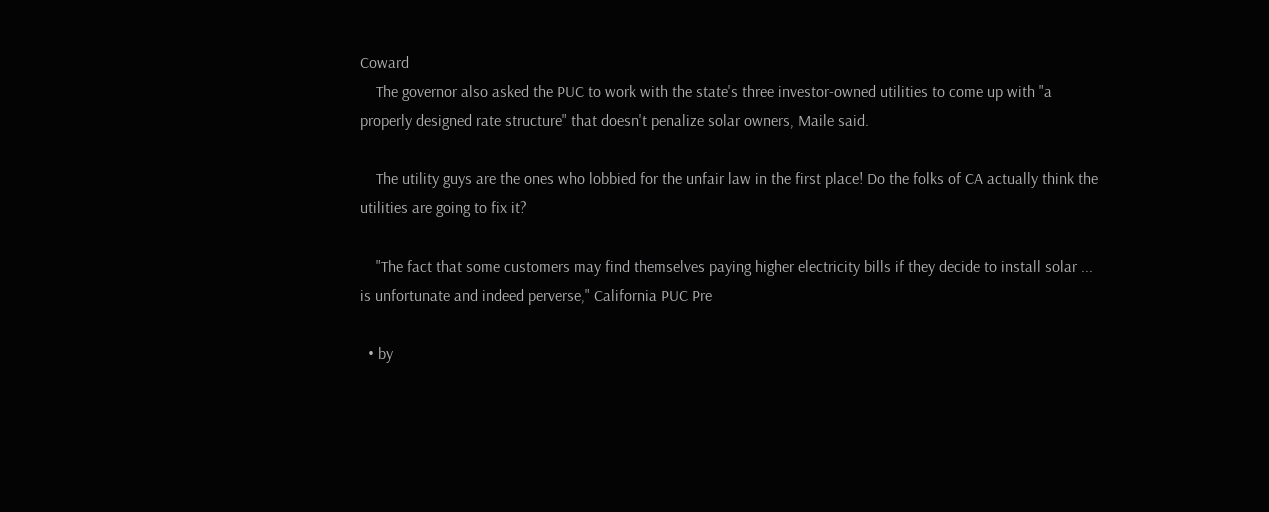Coward
    The governor also asked the PUC to work with the state's three investor-owned utilities to come up with "a properly designed rate structure" that doesn't penalize solar owners, Maile said.

    The utility guys are the ones who lobbied for the unfair law in the first place! Do the folks of CA actually think the utilities are going to fix it?

    "The fact that some customers may find themselves paying higher electricity bills if they decide to install solar ... is unfortunate and indeed perverse," California PUC Pre

  • by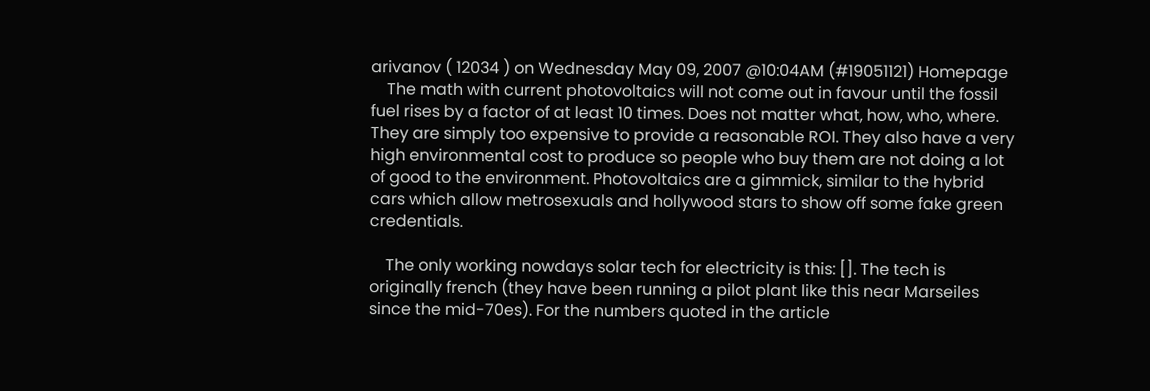arivanov ( 12034 ) on Wednesday May 09, 2007 @10:04AM (#19051121) Homepage
    The math with current photovoltaics will not come out in favour until the fossil fuel rises by a factor of at least 10 times. Does not matter what, how, who, where. They are simply too expensive to provide a reasonable ROI. They also have a very high environmental cost to produce so people who buy them are not doing a lot of good to the environment. Photovoltaics are a gimmick, similar to the hybrid cars which allow metrosexuals and hollywood stars to show off some fake green credentials.

    The only working nowdays solar tech for electricity is this: []. The tech is originally french (they have been running a pilot plant like this near Marseiles since the mid-70es). For the numbers quoted in the article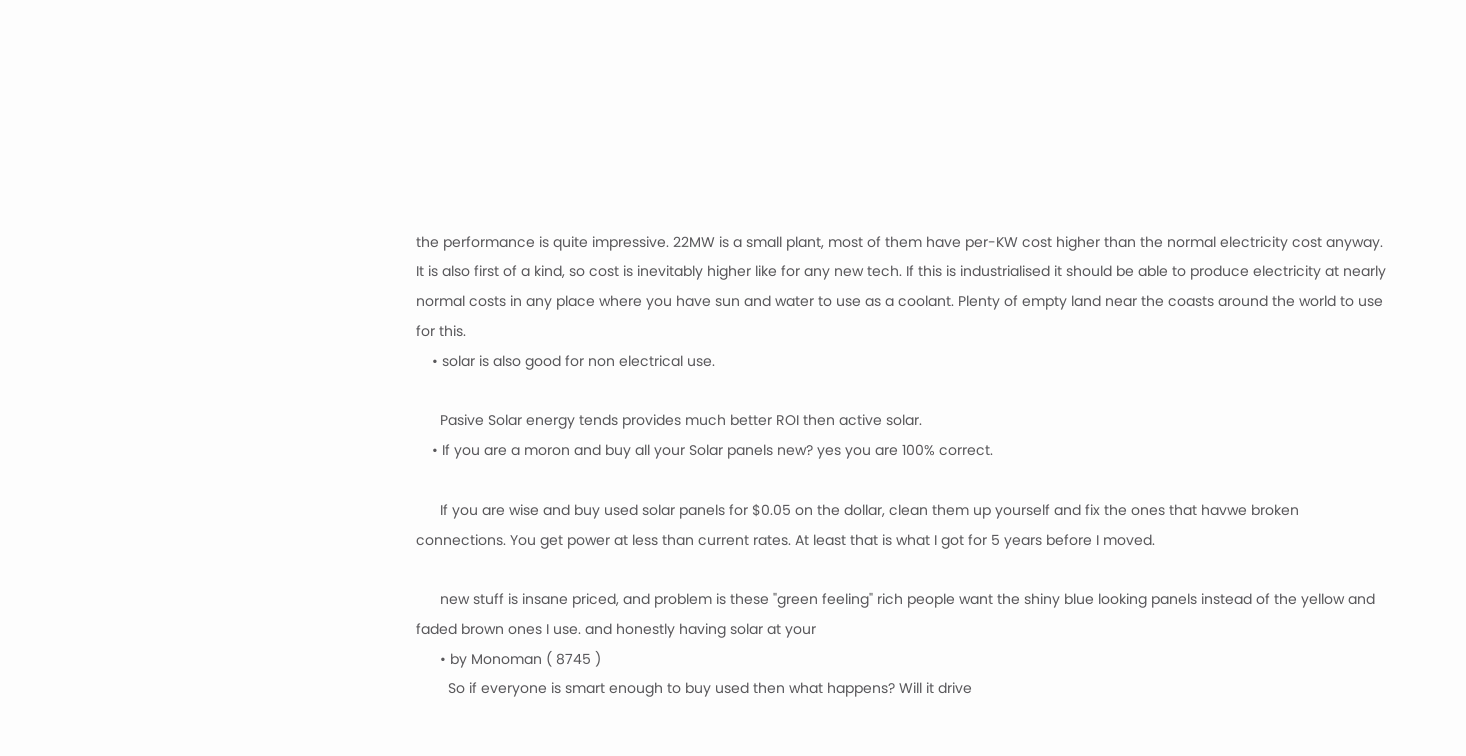the performance is quite impressive. 22MW is a small plant, most of them have per-KW cost higher than the normal electricity cost anyway. It is also first of a kind, so cost is inevitably higher like for any new tech. If this is industrialised it should be able to produce electricity at nearly normal costs in any place where you have sun and water to use as a coolant. Plenty of empty land near the coasts around the world to use for this.
    • solar is also good for non electrical use.

      Pasive Solar energy tends provides much better ROI then active solar.
    • If you are a moron and buy all your Solar panels new? yes you are 100% correct.

      If you are wise and buy used solar panels for $0.05 on the dollar, clean them up yourself and fix the ones that havwe broken connections. You get power at less than current rates. At least that is what I got for 5 years before I moved.

      new stuff is insane priced, and problem is these "green feeling" rich people want the shiny blue looking panels instead of the yellow and faded brown ones I use. and honestly having solar at your
      • by Monoman ( 8745 )
        So if everyone is smart enough to buy used then what happens? Will it drive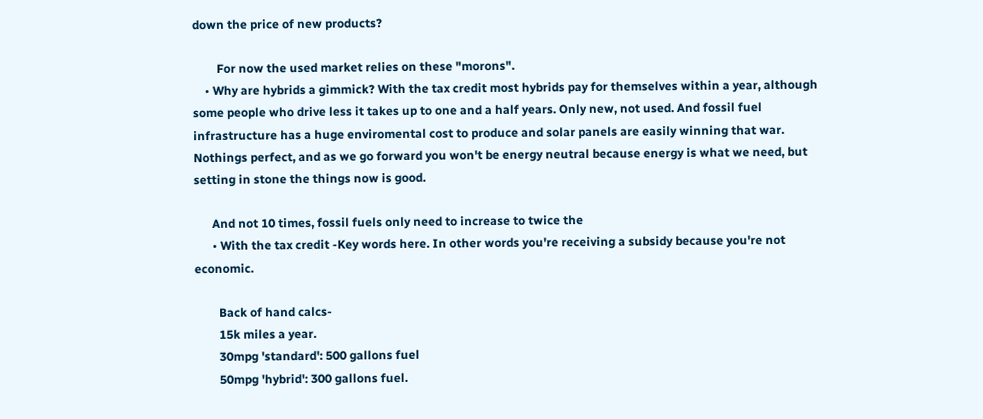down the price of new products?

        For now the used market relies on these "morons".
    • Why are hybrids a gimmick? With the tax credit most hybrids pay for themselves within a year, although some people who drive less it takes up to one and a half years. Only new, not used. And fossil fuel infrastructure has a huge enviromental cost to produce and solar panels are easily winning that war. Nothings perfect, and as we go forward you won't be energy neutral because energy is what we need, but setting in stone the things now is good.

      And not 10 times, fossil fuels only need to increase to twice the
      • With the tax credit -Key words here. In other words you're receiving a subsidy because you're not economic.

        Back of hand calcs-
        15k miles a year.
        30mpg 'standard': 500 gallons fuel
        50mpg 'hybrid': 300 gallons fuel.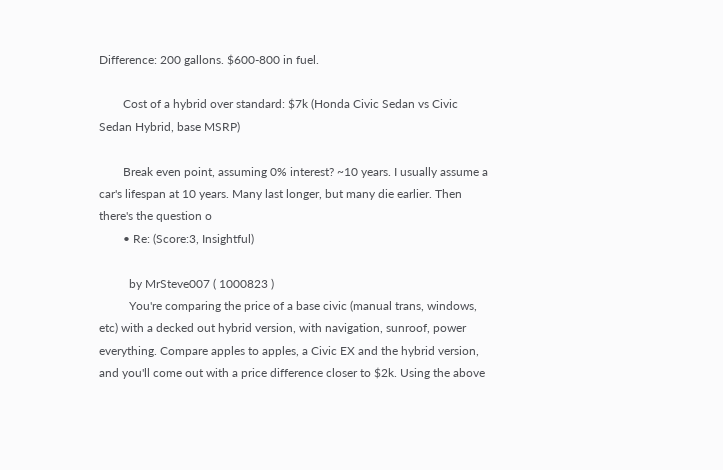Difference: 200 gallons. $600-800 in fuel.

        Cost of a hybrid over standard: $7k (Honda Civic Sedan vs Civic Sedan Hybrid, base MSRP)

        Break even point, assuming 0% interest? ~10 years. I usually assume a car's lifespan at 10 years. Many last longer, but many die earlier. Then there's the question o
        • Re: (Score:3, Insightful)

          by MrSteve007 ( 1000823 )
          You're comparing the price of a base civic (manual trans, windows, etc) with a decked out hybrid version, with navigation, sunroof, power everything. Compare apples to apples, a Civic EX and the hybrid version, and you'll come out with a price difference closer to $2k. Using the above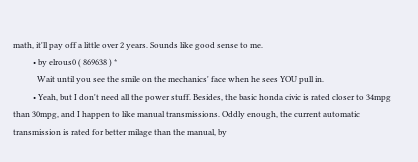math, it'll pay off a little over 2 years. Sounds like good sense to me.
          • by elrous0 ( 869638 ) *
            Wait until you see the smile on the mechanics' face when he sees YOU pull in.
          • Yeah, but I don't need all the power stuff. Besides, the basic honda civic is rated closer to 34mpg than 30mpg, and I happen to like manual transmissions. Oddly enough, the current automatic transmission is rated for better milage than the manual, by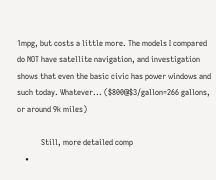1mpg, but costs a little more. The models I compared do NOT have satellite navigation, and investigation shows that even the basic civic has power windows and such today. Whatever... ($800@$3/gallon=266 gallons, or around 9k miles)

            Still, more detailed comp
    •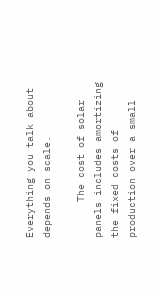Everything you talk about depends on scale.

      The cost of solar panels includes amortizing the fixed costs of production over a small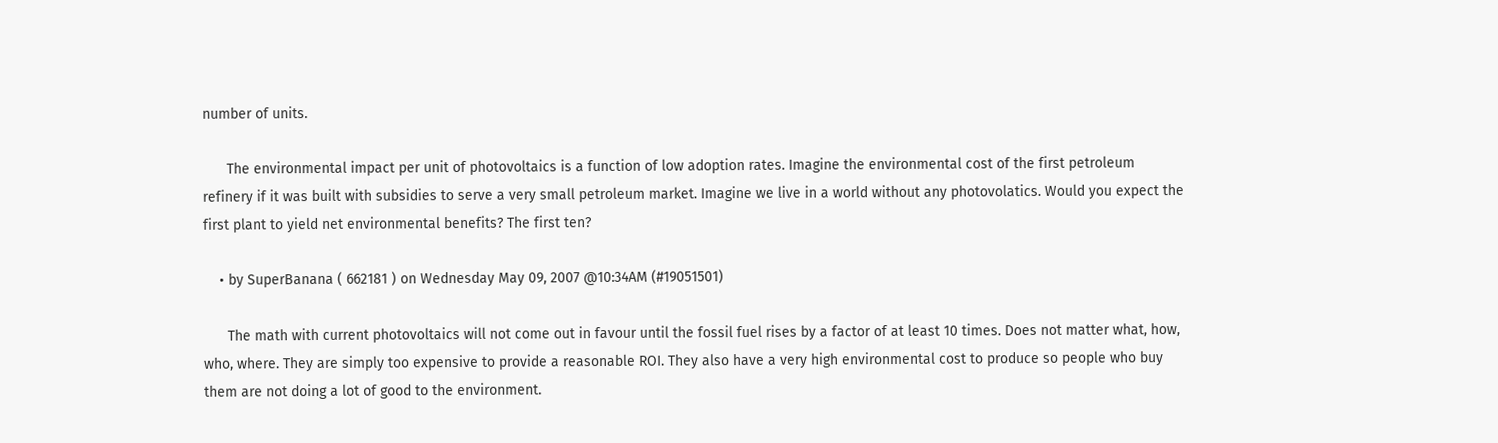number of units.

      The environmental impact per unit of photovoltaics is a function of low adoption rates. Imagine the environmental cost of the first petroleum refinery if it was built with subsidies to serve a very small petroleum market. Imagine we live in a world without any photovolatics. Would you expect the first plant to yield net environmental benefits? The first ten?

    • by SuperBanana ( 662181 ) on Wednesday May 09, 2007 @10:34AM (#19051501)

      The math with current photovoltaics will not come out in favour until the fossil fuel rises by a factor of at least 10 times. Does not matter what, how, who, where. They are simply too expensive to provide a reasonable ROI. They also have a very high environmental cost to produce so people who buy them are not doing a lot of good to the environment.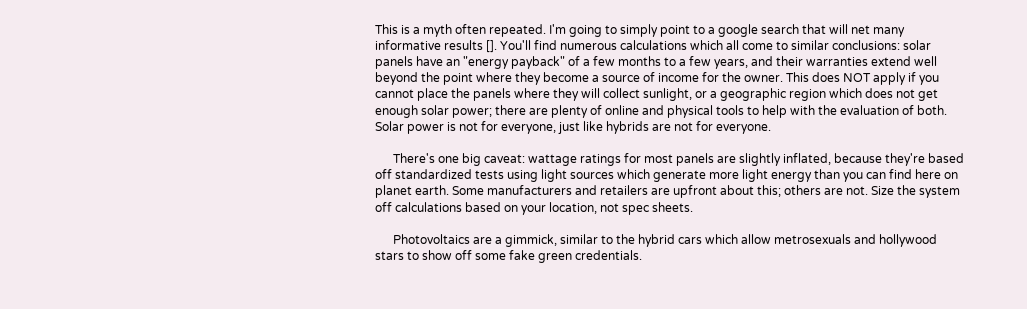This is a myth often repeated. I'm going to simply point to a google search that will net many informative results []. You'll find numerous calculations which all come to similar conclusions: solar panels have an "energy payback" of a few months to a few years, and their warranties extend well beyond the point where they become a source of income for the owner. This does NOT apply if you cannot place the panels where they will collect sunlight, or a geographic region which does not get enough solar power; there are plenty of online and physical tools to help with the evaluation of both. Solar power is not for everyone, just like hybrids are not for everyone.

      There's one big caveat: wattage ratings for most panels are slightly inflated, because they're based off standardized tests using light sources which generate more light energy than you can find here on planet earth. Some manufacturers and retailers are upfront about this; others are not. Size the system off calculations based on your location, not spec sheets.

      Photovoltaics are a gimmick, similar to the hybrid cars which allow metrosexuals and hollywood stars to show off some fake green credentials.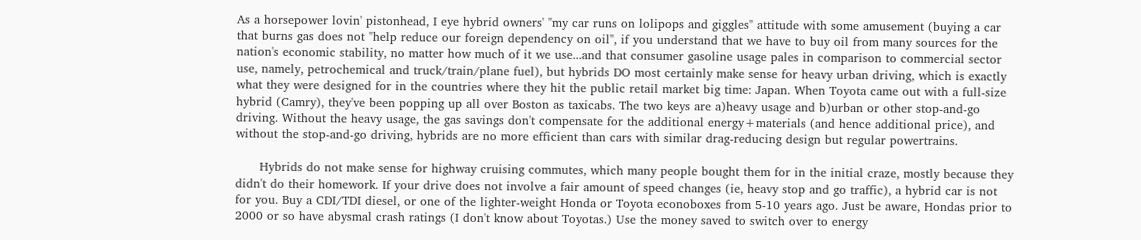As a horsepower lovin' pistonhead, I eye hybrid owners' "my car runs on lolipops and giggles" attitude with some amusement (buying a car that burns gas does not "help reduce our foreign dependency on oil", if you understand that we have to buy oil from many sources for the nation's economic stability, no matter how much of it we use...and that consumer gasoline usage pales in comparison to commercial sector use, namely, petrochemical and truck/train/plane fuel), but hybrids DO most certainly make sense for heavy urban driving, which is exactly what they were designed for in the countries where they hit the public retail market big time: Japan. When Toyota came out with a full-size hybrid (Camry), they've been popping up all over Boston as taxicabs. The two keys are a)heavy usage and b)urban or other stop-and-go driving. Without the heavy usage, the gas savings don't compensate for the additional energy+materials (and hence additional price), and without the stop-and-go driving, hybrids are no more efficient than cars with similar drag-reducing design but regular powertrains.

      Hybrids do not make sense for highway cruising commutes, which many people bought them for in the initial craze, mostly because they didn't do their homework. If your drive does not involve a fair amount of speed changes (ie, heavy stop and go traffic), a hybrid car is not for you. Buy a CDI/TDI diesel, or one of the lighter-weight Honda or Toyota econoboxes from 5-10 years ago. Just be aware, Hondas prior to 2000 or so have abysmal crash ratings (I don't know about Toyotas.) Use the money saved to switch over to energy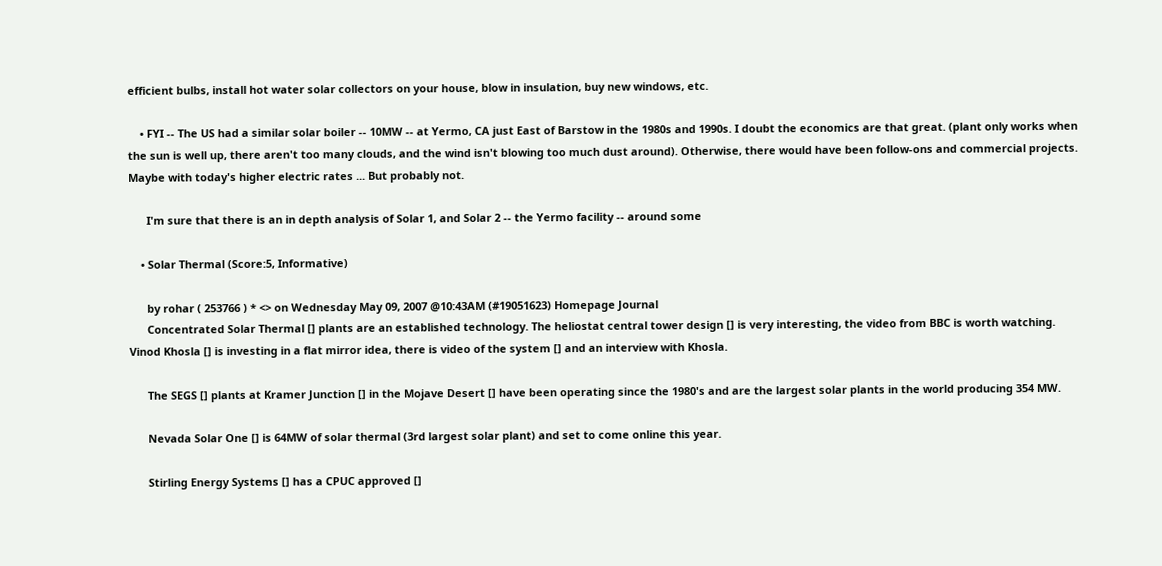efficient bulbs, install hot water solar collectors on your house, blow in insulation, buy new windows, etc.

    • FYI -- The US had a similar solar boiler -- 10MW -- at Yermo, CA just East of Barstow in the 1980s and 1990s. I doubt the economics are that great. (plant only works when the sun is well up, there aren't too many clouds, and the wind isn't blowing too much dust around). Otherwise, there would have been follow-ons and commercial projects. Maybe with today's higher electric rates ... But probably not.

      I'm sure that there is an in depth analysis of Solar 1, and Solar 2 -- the Yermo facility -- around some

    • Solar Thermal (Score:5, Informative)

      by rohar ( 253766 ) * <> on Wednesday May 09, 2007 @10:43AM (#19051623) Homepage Journal
      Concentrated Solar Thermal [] plants are an established technology. The heliostat central tower design [] is very interesting, the video from BBC is worth watching. Vinod Khosla [] is investing in a flat mirror idea, there is video of the system [] and an interview with Khosla.

      The SEGS [] plants at Kramer Junction [] in the Mojave Desert [] have been operating since the 1980's and are the largest solar plants in the world producing 354 MW.

      Nevada Solar One [] is 64MW of solar thermal (3rd largest solar plant) and set to come online this year.

      Stirling Energy Systems [] has a CPUC approved []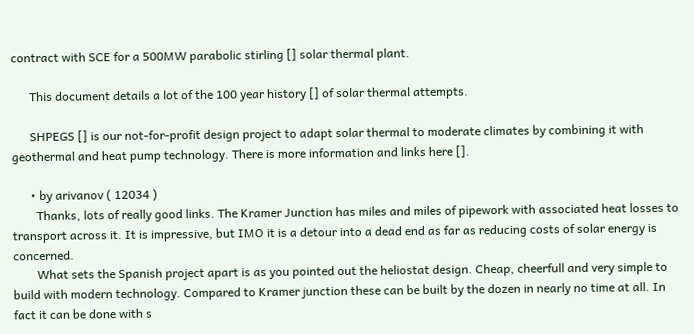contract with SCE for a 500MW parabolic stirling [] solar thermal plant.

      This document details a lot of the 100 year history [] of solar thermal attempts.

      SHPEGS [] is our not-for-profit design project to adapt solar thermal to moderate climates by combining it with geothermal and heat pump technology. There is more information and links here [].

      • by arivanov ( 12034 )
        Thanks, lots of really good links. The Kramer Junction has miles and miles of pipework with associated heat losses to transport across it. It is impressive, but IMO it is a detour into a dead end as far as reducing costs of solar energy is concerned.
        What sets the Spanish project apart is as you pointed out the heliostat design. Cheap, cheerfull and very simple to build with modern technology. Compared to Kramer junction these can be built by the dozen in nearly no time at all. In fact it can be done with s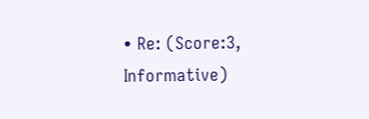• Re: (Score:3, Informative)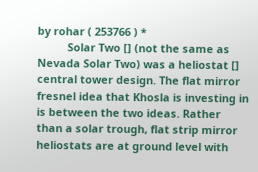by rohar ( 253766 ) *
          Solar Two [] (not the same as Nevada Solar Two) was a heliostat [] central tower design. The flat mirror fresnel idea that Khosla is investing in is between the two ideas. Rather than a solar trough, flat strip mirror heliostats are at ground level with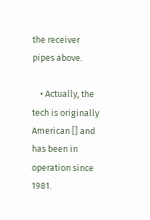the receiver pipes above.

    • Actually, the tech is originally American [] and has been in operation since 1981.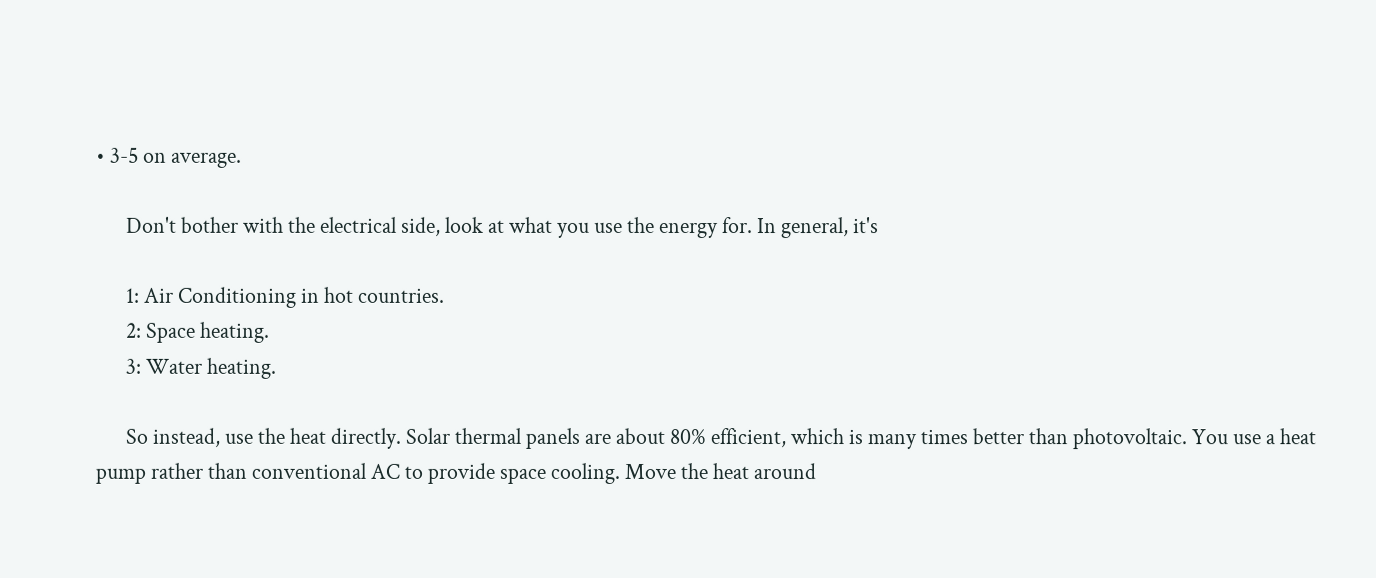• 3-5 on average.

      Don't bother with the electrical side, look at what you use the energy for. In general, it's

      1: Air Conditioning in hot countries.
      2: Space heating.
      3: Water heating.

      So instead, use the heat directly. Solar thermal panels are about 80% efficient, which is many times better than photovoltaic. You use a heat pump rather than conventional AC to provide space cooling. Move the heat around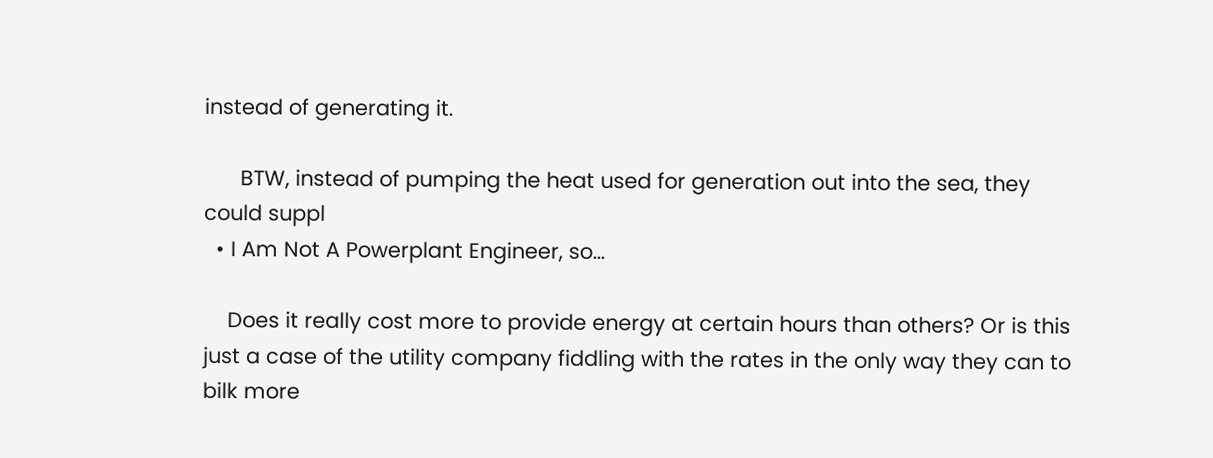instead of generating it.

      BTW, instead of pumping the heat used for generation out into the sea, they could suppl
  • I Am Not A Powerplant Engineer, so...

    Does it really cost more to provide energy at certain hours than others? Or is this just a case of the utility company fiddling with the rates in the only way they can to bilk more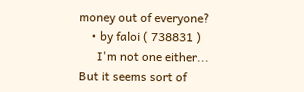money out of everyone?
    • by faloi ( 738831 )
      I'm not one either... But it seems sort of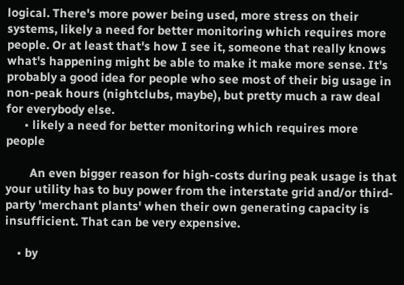logical. There's more power being used, more stress on their systems, likely a need for better monitoring which requires more people. Or at least that's how I see it, someone that really knows what's happening might be able to make it make more sense. It's probably a good idea for people who see most of their big usage in non-peak hours (nightclubs, maybe), but pretty much a raw deal for everybody else.
      • likely a need for better monitoring which requires more people

        An even bigger reason for high-costs during peak usage is that your utility has to buy power from the interstate grid and/or third-party 'merchant plants' when their own generating capacity is insufficient. That can be very expensive.

    • by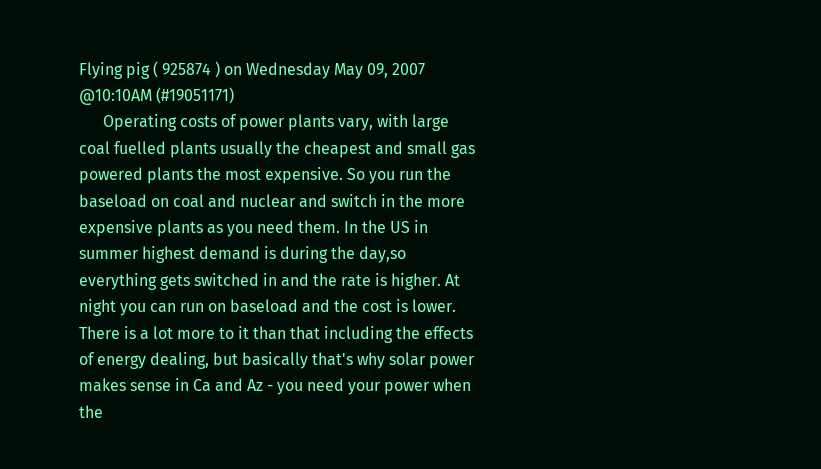Flying pig ( 925874 ) on Wednesday May 09, 2007 @10:10AM (#19051171)
      Operating costs of power plants vary, with large coal fuelled plants usually the cheapest and small gas powered plants the most expensive. So you run the baseload on coal and nuclear and switch in the more expensive plants as you need them. In the US in summer highest demand is during the day,so everything gets switched in and the rate is higher. At night you can run on baseload and the cost is lower. There is a lot more to it than that including the effects of energy dealing, but basically that's why solar power makes sense in Ca and Az - you need your power when the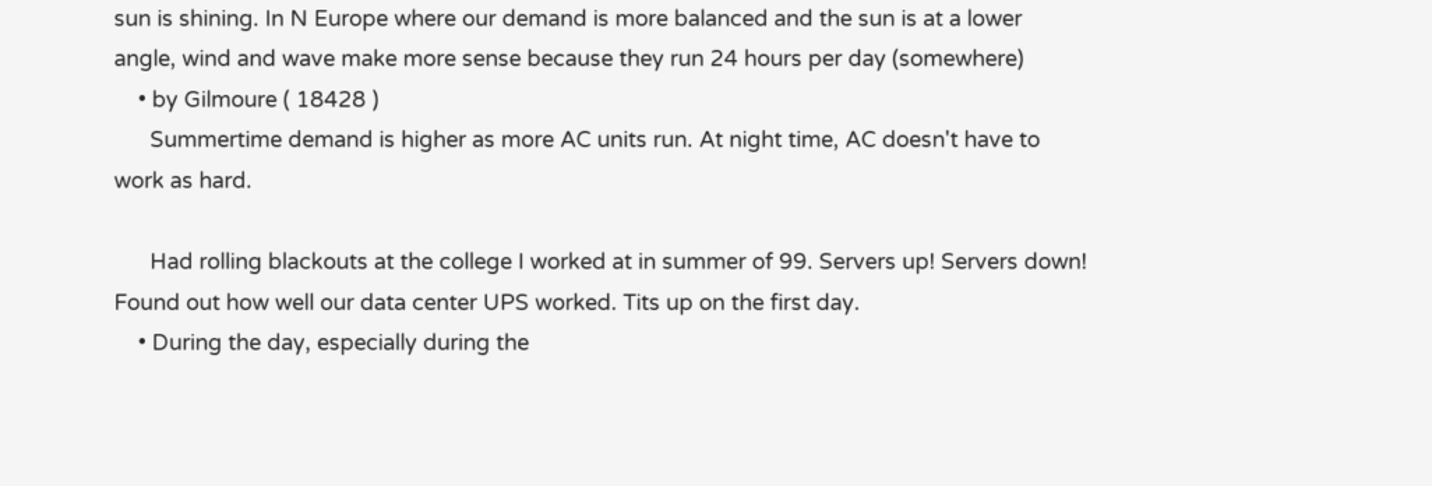sun is shining. In N Europe where our demand is more balanced and the sun is at a lower angle, wind and wave make more sense because they run 24 hours per day (somewhere)
    • by Gilmoure ( 18428 )
      Summertime demand is higher as more AC units run. At night time, AC doesn't have to work as hard.

      Had rolling blackouts at the college I worked at in summer of 99. Servers up! Servers down! Found out how well our data center UPS worked. Tits up on the first day.
    • During the day, especially during the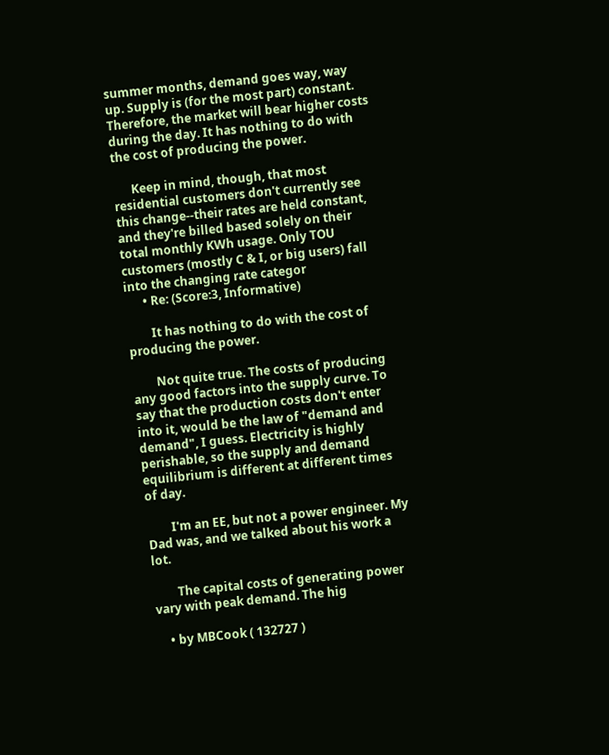summer months, demand goes way, way up. Supply is (for the most part) constant. Therefore, the market will bear higher costs during the day. It has nothing to do with the cost of producing the power.

      Keep in mind, though, that most residential customers don't currently see this change--their rates are held constant, and they're billed based solely on their total monthly KWh usage. Only TOU customers (mostly C & I, or big users) fall into the changing rate categor
      • Re: (Score:3, Informative)

        It has nothing to do with the cost of producing the power.

        Not quite true. The costs of producing any good factors into the supply curve. To say that the production costs don't enter into it, would be the law of "demand and demand", I guess. Electricity is highly perishable, so the supply and demand equilibrium is different at different times of day.

        I'm an EE, but not a power engineer. My Dad was, and we talked about his work a lot.

        The capital costs of generating power vary with peak demand. The hig

    • by MBCook ( 132727 )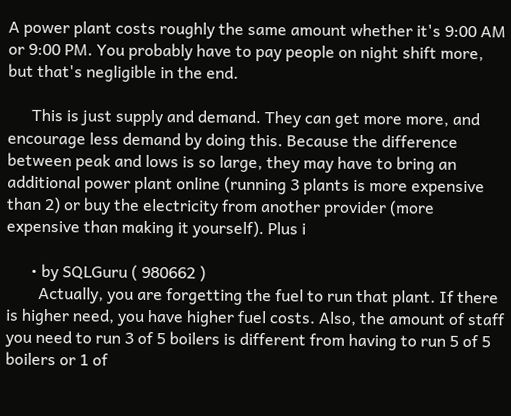A power plant costs roughly the same amount whether it's 9:00 AM or 9:00 PM. You probably have to pay people on night shift more, but that's negligible in the end.

      This is just supply and demand. They can get more more, and encourage less demand by doing this. Because the difference between peak and lows is so large, they may have to bring an additional power plant online (running 3 plants is more expensive than 2) or buy the electricity from another provider (more expensive than making it yourself). Plus i

      • by SQLGuru ( 980662 )
        Actually, you are forgetting the fuel to run that plant. If there is higher need, you have higher fuel costs. Also, the amount of staff you need to run 3 of 5 boilers is different from having to run 5 of 5 boilers or 1 of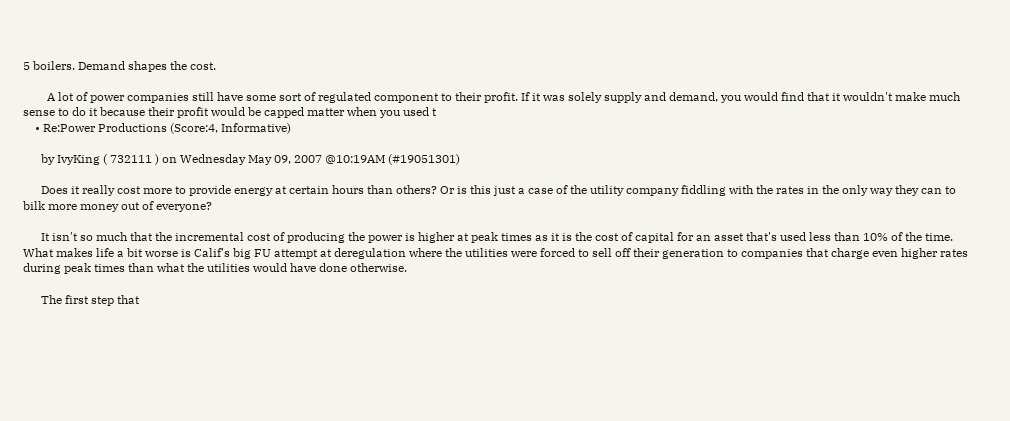5 boilers. Demand shapes the cost.

        A lot of power companies still have some sort of regulated component to their profit. If it was solely supply and demand, you would find that it wouldn't make much sense to do it because their profit would be capped matter when you used t
    • Re:Power Productions (Score:4, Informative)

      by IvyKing ( 732111 ) on Wednesday May 09, 2007 @10:19AM (#19051301)

      Does it really cost more to provide energy at certain hours than others? Or is this just a case of the utility company fiddling with the rates in the only way they can to bilk more money out of everyone?

      It isn't so much that the incremental cost of producing the power is higher at peak times as it is the cost of capital for an asset that's used less than 10% of the time. What makes life a bit worse is Calif's big FU attempt at deregulation where the utilities were forced to sell off their generation to companies that charge even higher rates during peak times than what the utilities would have done otherwise.

      The first step that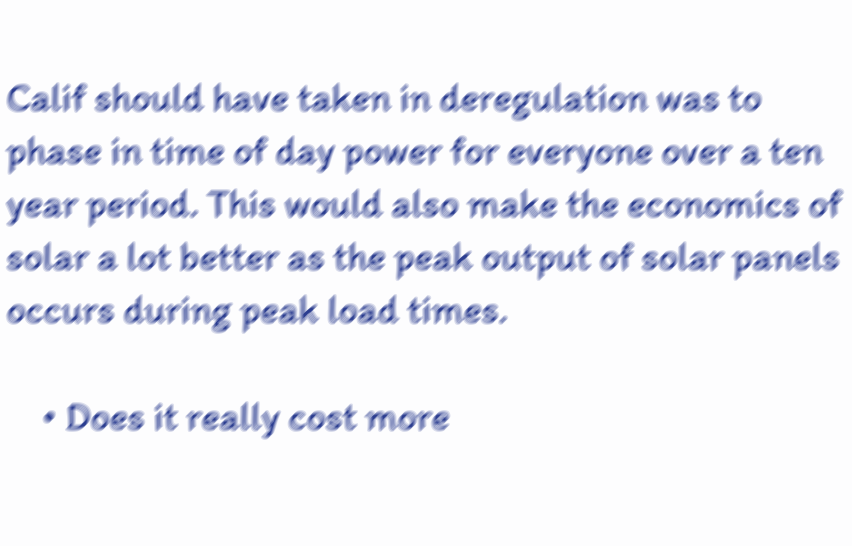Calif should have taken in deregulation was to phase in time of day power for everyone over a ten year period. This would also make the economics of solar a lot better as the peak output of solar panels occurs during peak load times.

    • Does it really cost more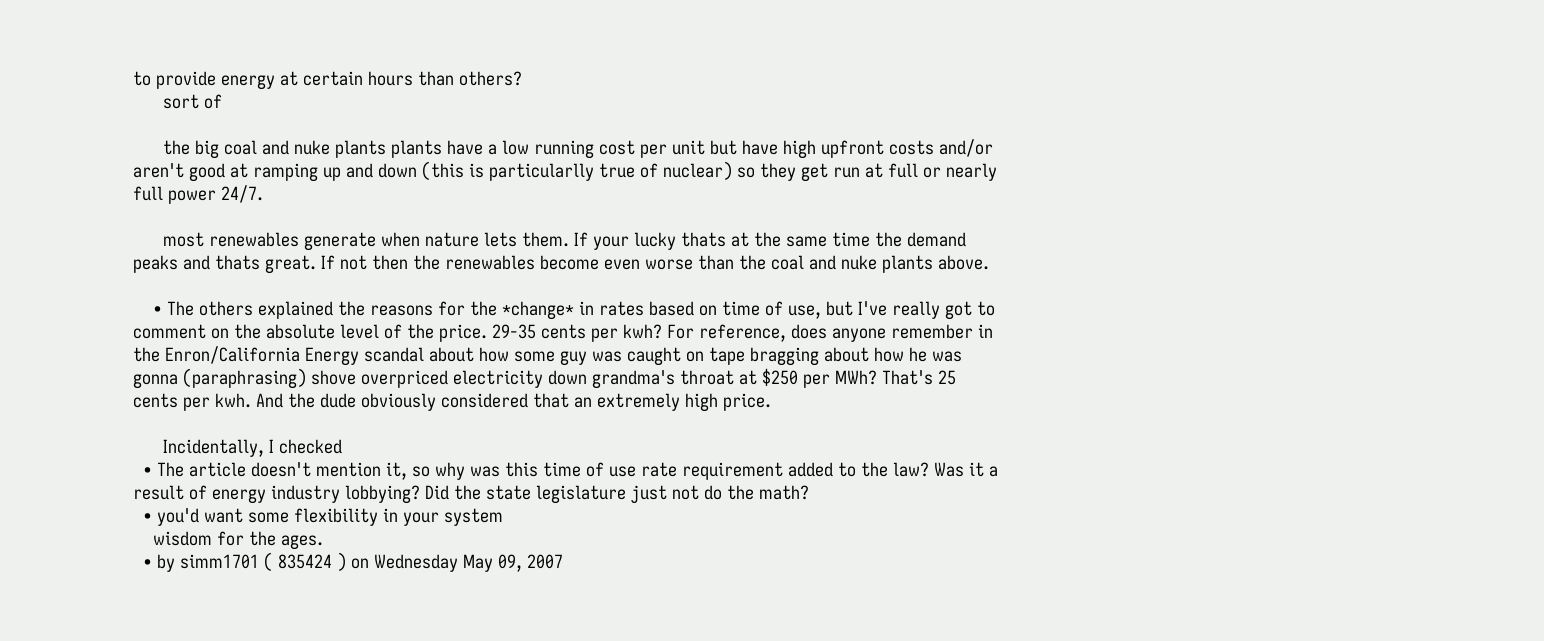to provide energy at certain hours than others?
      sort of

      the big coal and nuke plants plants have a low running cost per unit but have high upfront costs and/or aren't good at ramping up and down (this is particularlly true of nuclear) so they get run at full or nearly full power 24/7.

      most renewables generate when nature lets them. If your lucky thats at the same time the demand peaks and thats great. If not then the renewables become even worse than the coal and nuke plants above.

    • The others explained the reasons for the *change* in rates based on time of use, but I've really got to comment on the absolute level of the price. 29-35 cents per kwh? For reference, does anyone remember in the Enron/California Energy scandal about how some guy was caught on tape bragging about how he was gonna (paraphrasing) shove overpriced electricity down grandma's throat at $250 per MWh? That's 25 cents per kwh. And the dude obviously considered that an extremely high price.

      Incidentally, I checked
  • The article doesn't mention it, so why was this time of use rate requirement added to the law? Was it a result of energy industry lobbying? Did the state legislature just not do the math?
  • you'd want some flexibility in your system
    wisdom for the ages.
  • by simm1701 ( 835424 ) on Wednesday May 09, 2007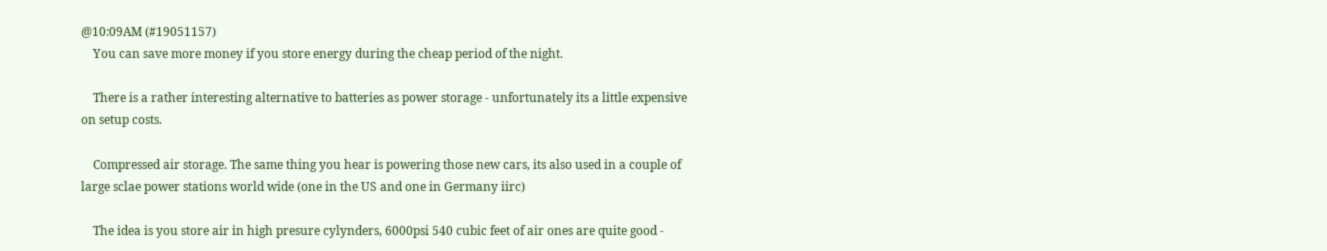@10:09AM (#19051157)
    You can save more money if you store energy during the cheap period of the night.

    There is a rather interesting alternative to batteries as power storage - unfortunately its a little expensive on setup costs.

    Compressed air storage. The same thing you hear is powering those new cars, its also used in a couple of large sclae power stations world wide (one in the US and one in Germany iirc)

    The idea is you store air in high presure cylynders, 6000psi 540 cubic feet of air ones are quite good -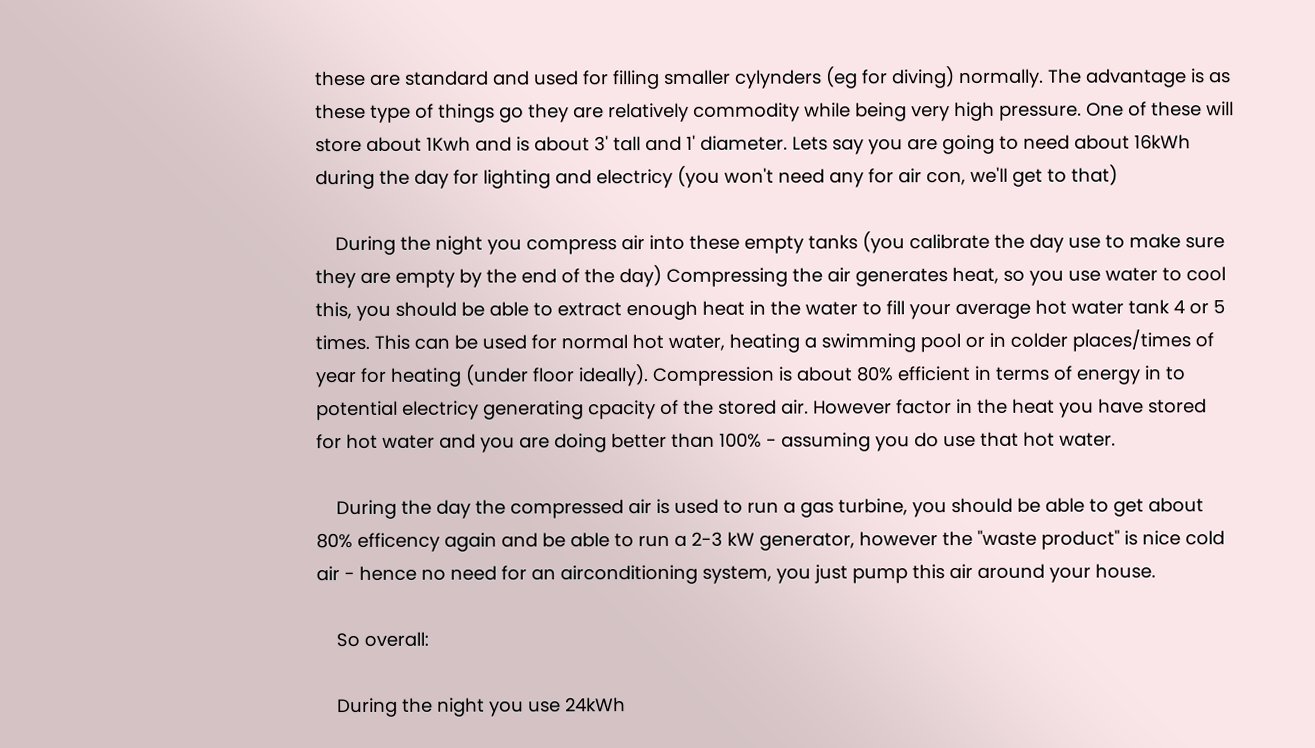these are standard and used for filling smaller cylynders (eg for diving) normally. The advantage is as these type of things go they are relatively commodity while being very high pressure. One of these will store about 1Kwh and is about 3' tall and 1' diameter. Lets say you are going to need about 16kWh during the day for lighting and electricy (you won't need any for air con, we'll get to that)

    During the night you compress air into these empty tanks (you calibrate the day use to make sure they are empty by the end of the day) Compressing the air generates heat, so you use water to cool this, you should be able to extract enough heat in the water to fill your average hot water tank 4 or 5 times. This can be used for normal hot water, heating a swimming pool or in colder places/times of year for heating (under floor ideally). Compression is about 80% efficient in terms of energy in to potential electricy generating cpacity of the stored air. However factor in the heat you have stored for hot water and you are doing better than 100% - assuming you do use that hot water.

    During the day the compressed air is used to run a gas turbine, you should be able to get about 80% efficency again and be able to run a 2-3 kW generator, however the "waste product" is nice cold air - hence no need for an airconditioning system, you just pump this air around your house.

    So overall:

    During the night you use 24kWh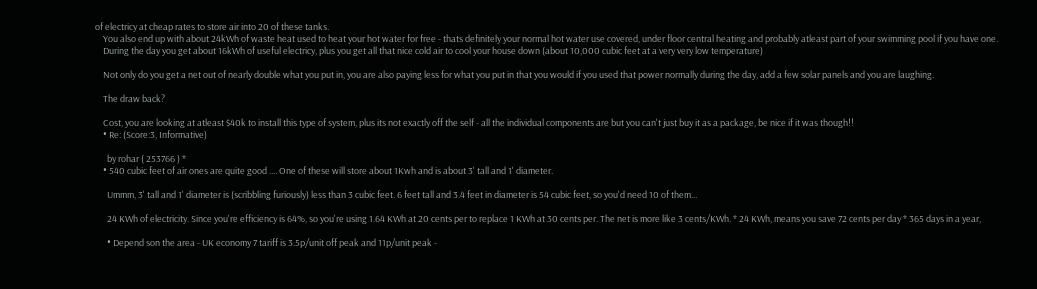of electricy at cheap rates to store air into 20 of these tanks.
    You also end up with about 24kWh of waste heat used to heat your hot water for free - thats definitely your normal hot water use covered, under floor central heating and probably atleast part of your swimming pool if you have one.
    During the day you get about 16kWh of useful electricy, plus you get all that nice cold air to cool your house down (about 10,000 cubic feet at a very very low temperature)

    Not only do you get a net out of nearly double what you put in, you are also paying less for what you put in that you would if you used that power normally during the day, add a few solar panels and you are laughing.

    The draw back?

    Cost, you are looking at atleast $40k to install this type of system, plus its not exactly off the self - all the individual components are but you can't just buy it as a package, be nice if it was though!!
    • Re: (Score:3, Informative)

      by rohar ( 253766 ) *
    • 540 cubic feet of air ones are quite good .... One of these will store about 1Kwh and is about 3' tall and 1' diameter.

      Ummm, 3' tall and 1' diameter is (scribbling furiously) less than 3 cubic feet. 6 feet tall and 3.4 feet in diameter is 54 cubic feet, so you'd need 10 of them...

      24 KWh of electricity. Since you're efficiency is 64%, so you're using 1.64 KWh at 20 cents per to replace 1 KWh at 30 cents per. The net is more like 3 cents/KWh. * 24 KWh, means you save 72 cents per day * 365 days in a year,

      • Depend son the area - UK economy 7 tariff is 3.5p/unit off peak and 11p/unit peak -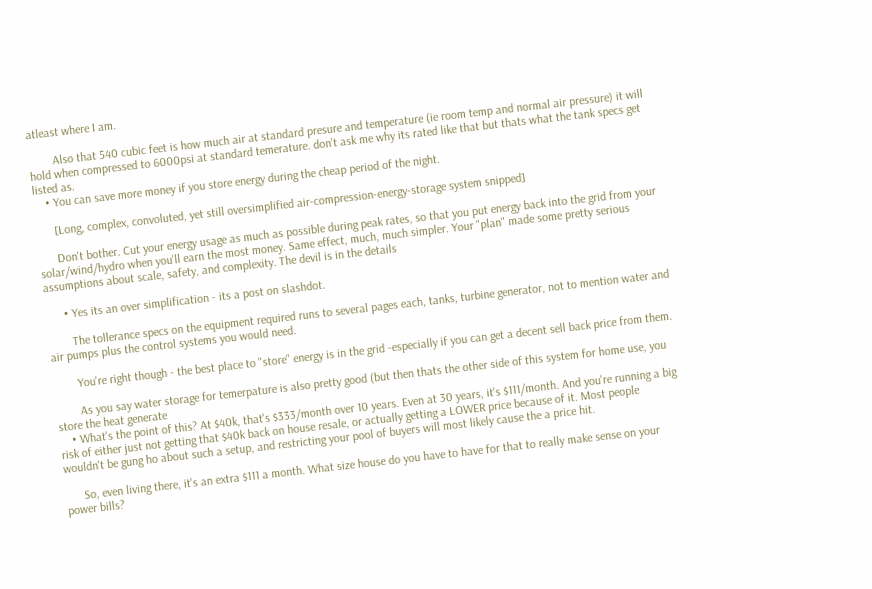atleast where I am.

        Also that 540 cubic feet is how much air at standard presure and temperature (ie room temp and normal air pressure) it will hold when compressed to 6000psi at standard temerature. don't ask me why its rated like that but thats what the tank specs get listed as.
    • You can save more money if you store energy during the cheap period of the night.

      [Long, complex, convoluted, yet still oversimplified air-compression-energy-storage system snipped]

      Don't bother. Cut your energy usage as much as possible during peak rates, so that you put energy back into the grid from your solar/wind/hydro when you'll earn the most money. Same effect, much, much simpler. Your "plan" made some pretty serious assumptions about scale, safety, and complexity. The devil is in the details

      • Yes its an over simplification - its a post on slashdot.

        The tollerance specs on the equipment required runs to several pages each, tanks, turbine generator, not to mention water and air pumps plus the control systems you would need.

        You're right though - the best place to "store" energy is in the grid -especially if you can get a decent sell back price from them.

        As you say water storage for temerpature is also pretty good (but then thats the other side of this system for home use, you store the heat generate
    • What's the point of this? At $40k, that's $333/month over 10 years. Even at 30 years, it's $111/month. And you're running a big risk of either just not getting that $40k back on house resale, or actually getting a LOWER price because of it. Most people wouldn't be gung ho about such a setup, and restricting your pool of buyers will most likely cause the a price hit.

      So, even living there, it's an extra $111 a month. What size house do you have to have for that to really make sense on your power bills?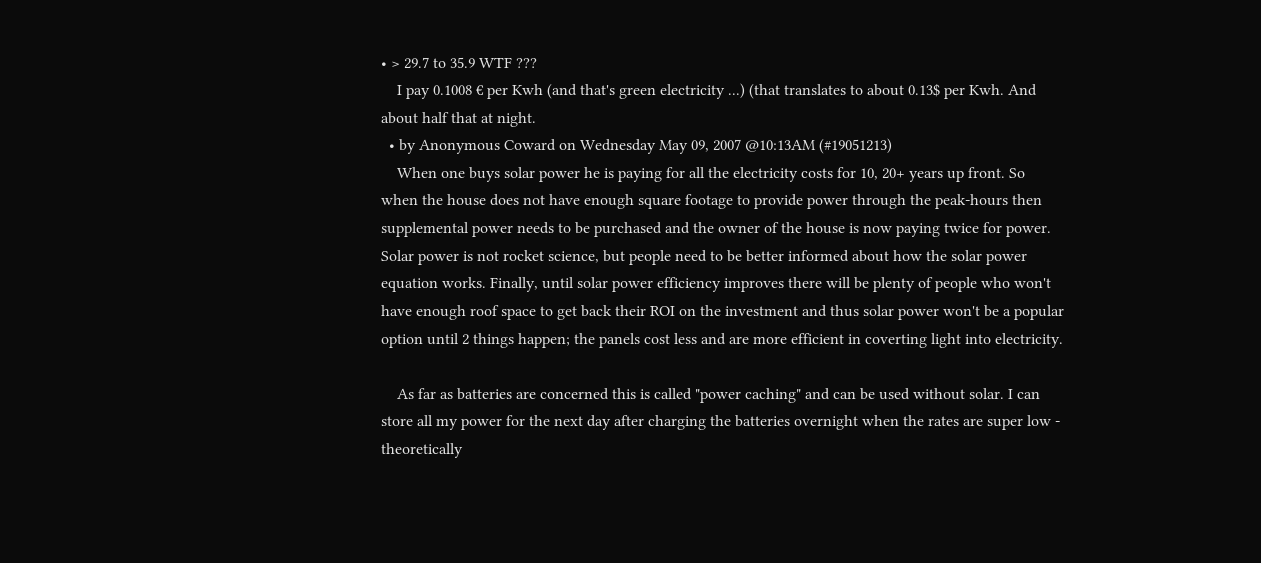• > 29.7 to 35.9 WTF ???
    I pay 0.1008 € per Kwh (and that's green electricity ...) (that translates to about 0.13$ per Kwh. And about half that at night.
  • by Anonymous Coward on Wednesday May 09, 2007 @10:13AM (#19051213)
    When one buys solar power he is paying for all the electricity costs for 10, 20+ years up front. So when the house does not have enough square footage to provide power through the peak-hours then supplemental power needs to be purchased and the owner of the house is now paying twice for power. Solar power is not rocket science, but people need to be better informed about how the solar power equation works. Finally, until solar power efficiency improves there will be plenty of people who won't have enough roof space to get back their ROI on the investment and thus solar power won't be a popular option until 2 things happen; the panels cost less and are more efficient in coverting light into electricity.

    As far as batteries are concerned this is called "power caching" and can be used without solar. I can store all my power for the next day after charging the batteries overnight when the rates are super low - theoretically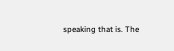speaking that is. The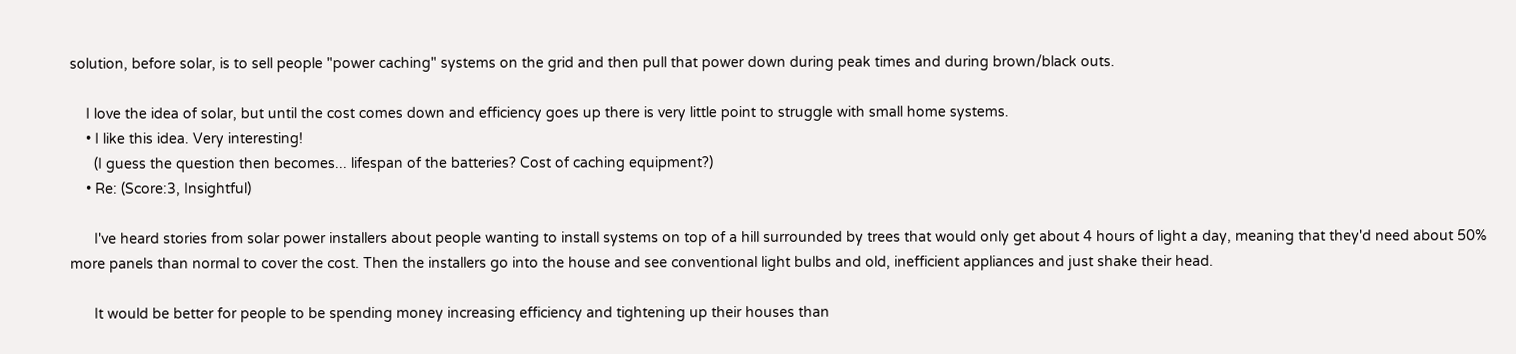solution, before solar, is to sell people "power caching" systems on the grid and then pull that power down during peak times and during brown/black outs.

    I love the idea of solar, but until the cost comes down and efficiency goes up there is very little point to struggle with small home systems.
    • I like this idea. Very interesting!
      (I guess the question then becomes... lifespan of the batteries? Cost of caching equipment?)
    • Re: (Score:3, Insightful)

      I've heard stories from solar power installers about people wanting to install systems on top of a hill surrounded by trees that would only get about 4 hours of light a day, meaning that they'd need about 50% more panels than normal to cover the cost. Then the installers go into the house and see conventional light bulbs and old, inefficient appliances and just shake their head.

      It would be better for people to be spending money increasing efficiency and tightening up their houses than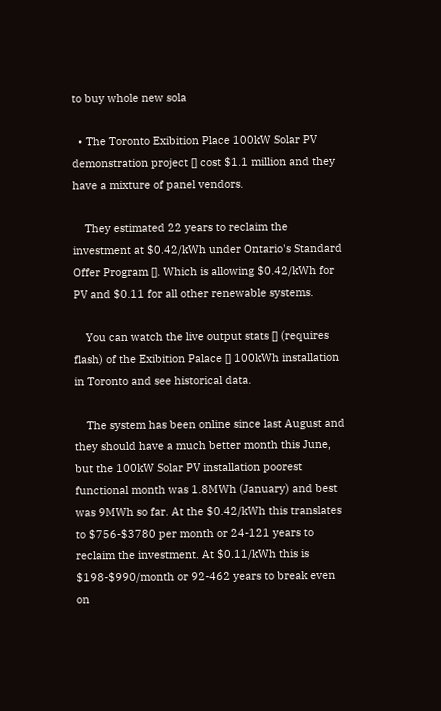to buy whole new sola

  • The Toronto Exibition Place 100kW Solar PV demonstration project [] cost $1.1 million and they have a mixture of panel vendors.

    They estimated 22 years to reclaim the investment at $0.42/kWh under Ontario's Standard Offer Program []. Which is allowing $0.42/kWh for PV and $0.11 for all other renewable systems.

    You can watch the live output stats [] (requires flash) of the Exibition Palace [] 100kWh installation in Toronto and see historical data.

    The system has been online since last August and they should have a much better month this June, but the 100kW Solar PV installation poorest functional month was 1.8MWh (January) and best was 9MWh so far. At the $0.42/kWh this translates to $756-$3780 per month or 24-121 years to reclaim the investment. At $0.11/kWh this is $198-$990/month or 92-462 years to break even on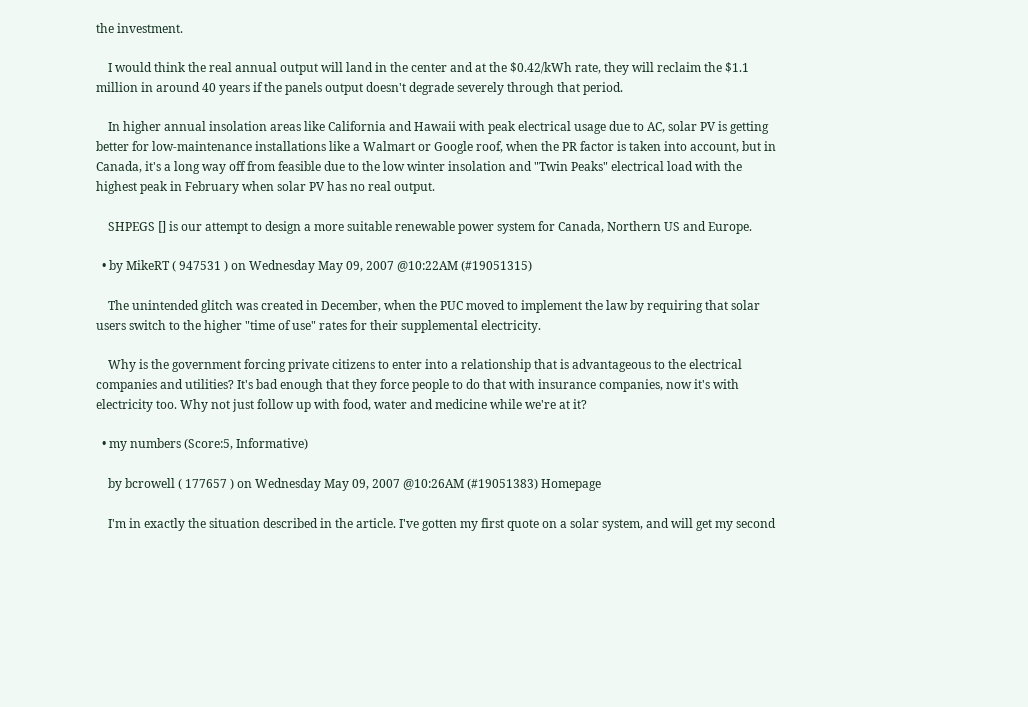the investment.

    I would think the real annual output will land in the center and at the $0.42/kWh rate, they will reclaim the $1.1 million in around 40 years if the panels output doesn't degrade severely through that period.

    In higher annual insolation areas like California and Hawaii with peak electrical usage due to AC, solar PV is getting better for low-maintenance installations like a Walmart or Google roof, when the PR factor is taken into account, but in Canada, it's a long way off from feasible due to the low winter insolation and "Twin Peaks" electrical load with the highest peak in February when solar PV has no real output.

    SHPEGS [] is our attempt to design a more suitable renewable power system for Canada, Northern US and Europe.

  • by MikeRT ( 947531 ) on Wednesday May 09, 2007 @10:22AM (#19051315)

    The unintended glitch was created in December, when the PUC moved to implement the law by requiring that solar users switch to the higher "time of use" rates for their supplemental electricity.

    Why is the government forcing private citizens to enter into a relationship that is advantageous to the electrical companies and utilities? It's bad enough that they force people to do that with insurance companies, now it's with electricity too. Why not just follow up with food, water and medicine while we're at it?

  • my numbers (Score:5, Informative)

    by bcrowell ( 177657 ) on Wednesday May 09, 2007 @10:26AM (#19051383) Homepage

    I'm in exactly the situation described in the article. I've gotten my first quote on a solar system, and will get my second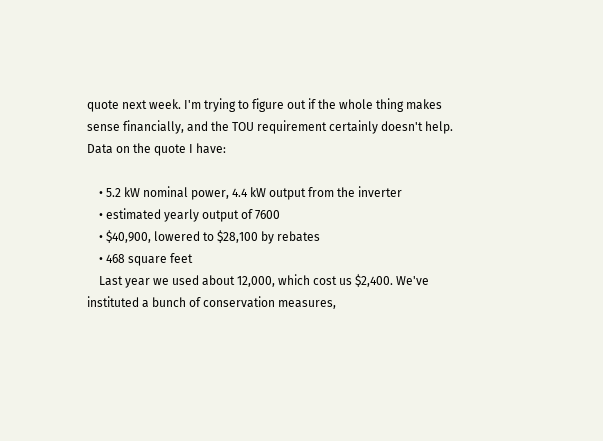quote next week. I'm trying to figure out if the whole thing makes sense financially, and the TOU requirement certainly doesn't help. Data on the quote I have:

    • 5.2 kW nominal power, 4.4 kW output from the inverter
    • estimated yearly output of 7600
    • $40,900, lowered to $28,100 by rebates
    • 468 square feet
    Last year we used about 12,000, which cost us $2,400. We've instituted a bunch of conservation measures,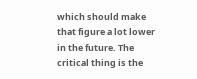which should make that figure a lot lower in the future. The critical thing is the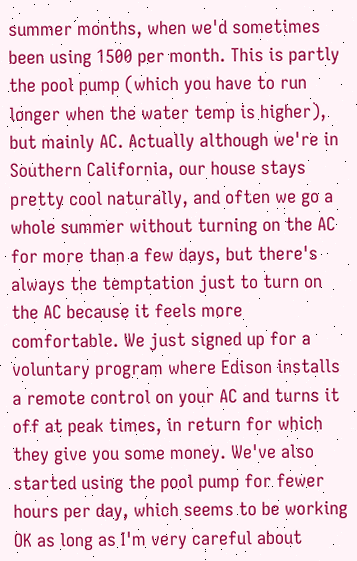summer months, when we'd sometimes been using 1500 per month. This is partly the pool pump (which you have to run longer when the water temp is higher), but mainly AC. Actually although we're in Southern California, our house stays pretty cool naturally, and often we go a whole summer without turning on the AC for more than a few days, but there's always the temptation just to turn on the AC because it feels more comfortable. We just signed up for a voluntary program where Edison installs a remote control on your AC and turns it off at peak times, in return for which they give you some money. We've also started using the pool pump for fewer hours per day, which seems to be working OK as long as I'm very careful about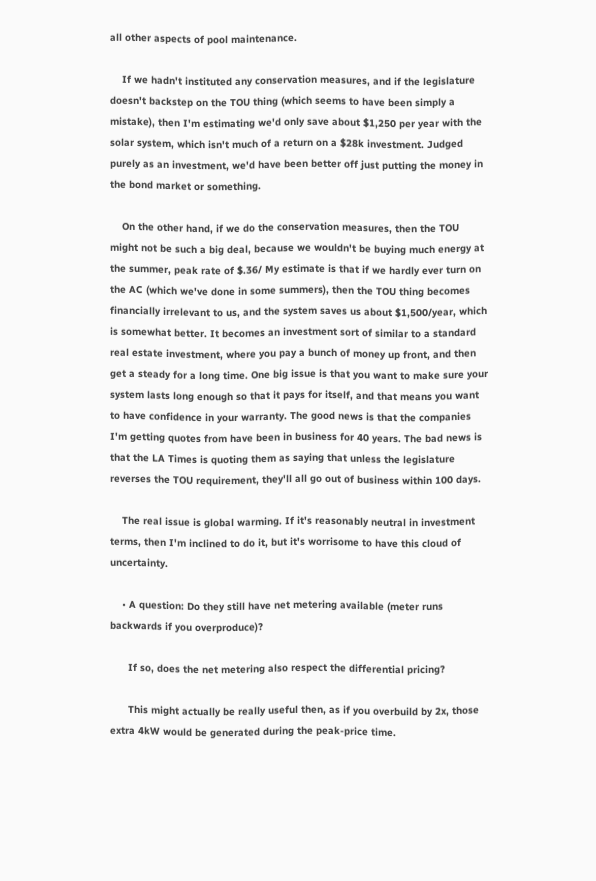all other aspects of pool maintenance.

    If we hadn't instituted any conservation measures, and if the legislature doesn't backstep on the TOU thing (which seems to have been simply a mistake), then I'm estimating we'd only save about $1,250 per year with the solar system, which isn't much of a return on a $28k investment. Judged purely as an investment, we'd have been better off just putting the money in the bond market or something.

    On the other hand, if we do the conservation measures, then the TOU might not be such a big deal, because we wouldn't be buying much energy at the summer, peak rate of $.36/ My estimate is that if we hardly ever turn on the AC (which we've done in some summers), then the TOU thing becomes financially irrelevant to us, and the system saves us about $1,500/year, which is somewhat better. It becomes an investment sort of similar to a standard real estate investment, where you pay a bunch of money up front, and then get a steady for a long time. One big issue is that you want to make sure your system lasts long enough so that it pays for itself, and that means you want to have confidence in your warranty. The good news is that the companies I'm getting quotes from have been in business for 40 years. The bad news is that the LA Times is quoting them as saying that unless the legislature reverses the TOU requirement, they'll all go out of business within 100 days.

    The real issue is global warming. If it's reasonably neutral in investment terms, then I'm inclined to do it, but it's worrisome to have this cloud of uncertainty.

    • A question: Do they still have net metering available (meter runs backwards if you overproduce)?

      If so, does the net metering also respect the differential pricing?

      This might actually be really useful then, as if you overbuild by 2x, those extra 4kW would be generated during the peak-price time.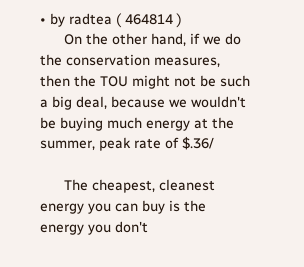• by radtea ( 464814 )
      On the other hand, if we do the conservation measures, then the TOU might not be such a big deal, because we wouldn't be buying much energy at the summer, peak rate of $.36/

      The cheapest, cleanest energy you can buy is the energy you don't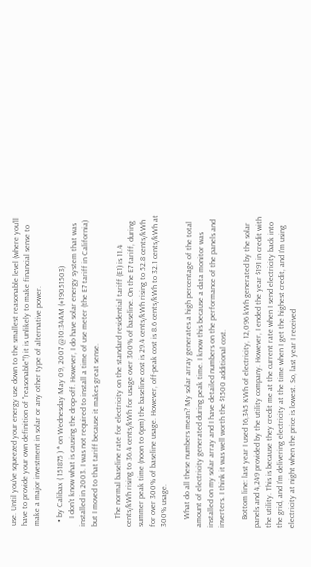use. Until you've squeezed your energy use down to the smallest reasonable level (where you'll have to provide your own definition of "reasonable"!) it is unlikely to make financial sense to make a major investment in solar or any other type of alternative power.

  • by Calibax ( 151875 ) * on Wednesday May 09, 2007 @10:34AM (#19051503)
    I don't know what is causing the drop-off. However, I do have solar energy system that was installed in 2003. I was not required to install a time of use meter (the E7 tariff in California) but I moved to that tariff because it makes great sense.

    The normal baseline rate for electricity on the standard residential tariff (E1) is 11.4 cents/kWh rising to 36.4 cents/kWh for usage over 300% of baseline. On the E7 tariff, during summer peak time (noon to 6pm) the baseline cost is 29.4 cents/kWh rising to 52.8 cents/kWh for over 300% of baseline usage. However, off-peak cost is 8.6 cents/kWh to 32.1 cents/kWh at 300% usage.

    What do all these numbers mean? My solar array generates a high percentage of the total amount of electricity generated during peak time. I know this because a data monitor was installed on my solar array and I have detailed numbers on the performance of the panels and inverters. I think it was well worth the $1500 additional cost.

    Bottom line: last year I used 16,345 KWh of electricity, 12,096 kWh generated by the solar panels and 4,249 provided by the utility company. However, I ended the year $191 in credit with the utility. This is because they credit me at the current rate when I send electricity back into the grid, and I'm delivering electricity at the time when I get the highest credit, and I'm using electricity at night when the price is lowest. So, last year I received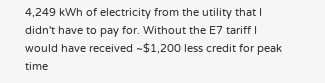4,249 kWh of electricity from the utility that I didn't have to pay for. Without the E7 tariff I would have received ~$1,200 less credit for peak time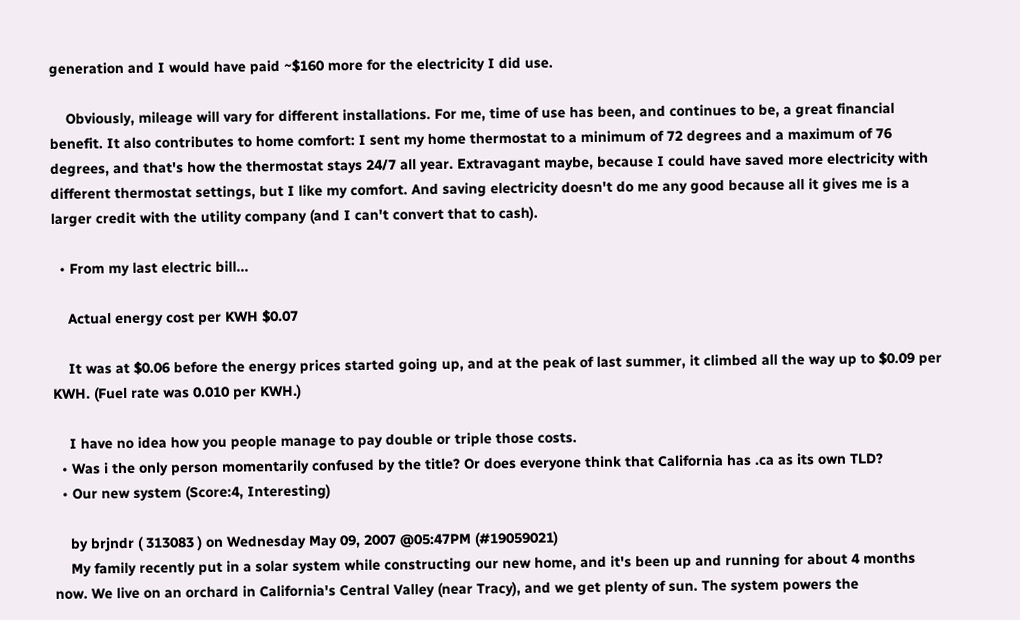generation and I would have paid ~$160 more for the electricity I did use.

    Obviously, mileage will vary for different installations. For me, time of use has been, and continues to be, a great financial benefit. It also contributes to home comfort: I sent my home thermostat to a minimum of 72 degrees and a maximum of 76 degrees, and that's how the thermostat stays 24/7 all year. Extravagant maybe, because I could have saved more electricity with different thermostat settings, but I like my comfort. And saving electricity doesn't do me any good because all it gives me is a larger credit with the utility company (and I can't convert that to cash).

  • From my last electric bill...

    Actual energy cost per KWH $0.07

    It was at $0.06 before the energy prices started going up, and at the peak of last summer, it climbed all the way up to $0.09 per KWH. (Fuel rate was 0.010 per KWH.)

    I have no idea how you people manage to pay double or triple those costs.
  • Was i the only person momentarily confused by the title? Or does everyone think that California has .ca as its own TLD?
  • Our new system (Score:4, Interesting)

    by brjndr ( 313083 ) on Wednesday May 09, 2007 @05:47PM (#19059021)
    My family recently put in a solar system while constructing our new home, and it's been up and running for about 4 months now. We live on an orchard in California's Central Valley (near Tracy), and we get plenty of sun. The system powers the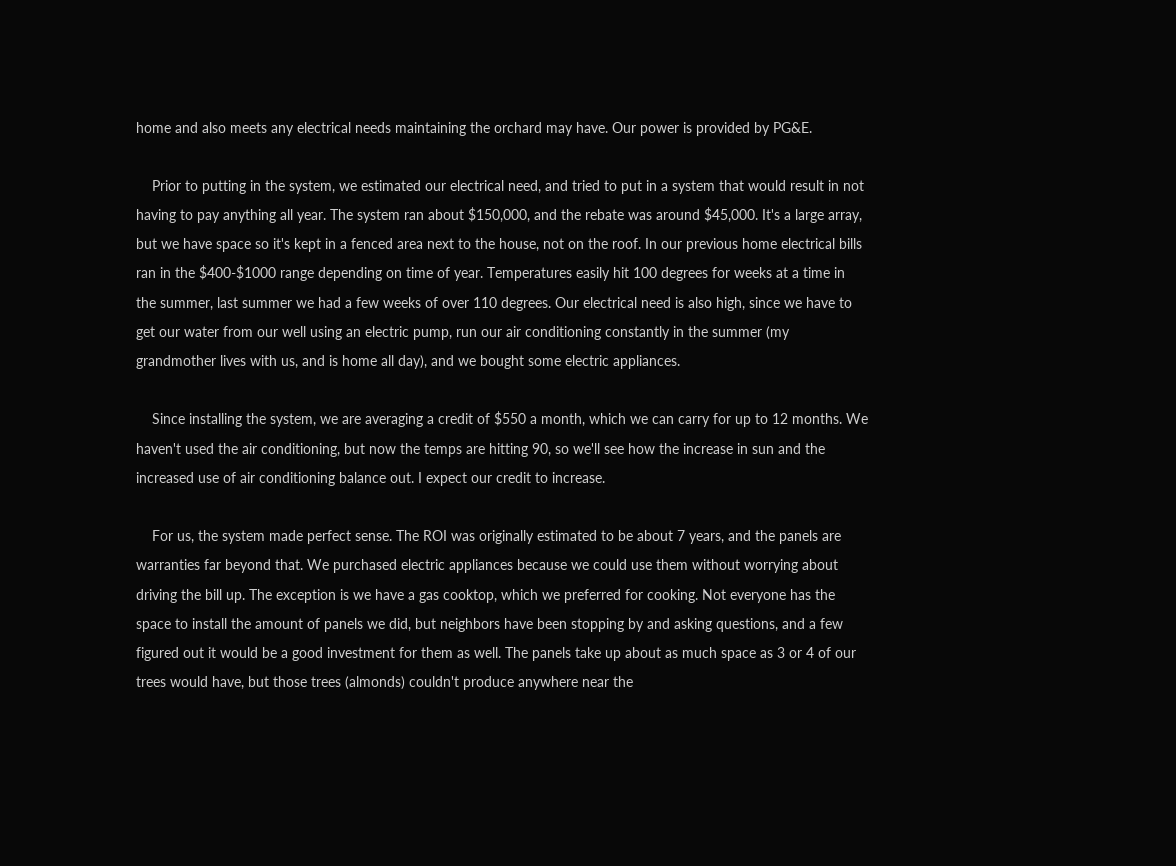home and also meets any electrical needs maintaining the orchard may have. Our power is provided by PG&E.

    Prior to putting in the system, we estimated our electrical need, and tried to put in a system that would result in not having to pay anything all year. The system ran about $150,000, and the rebate was around $45,000. It's a large array, but we have space so it's kept in a fenced area next to the house, not on the roof. In our previous home electrical bills ran in the $400-$1000 range depending on time of year. Temperatures easily hit 100 degrees for weeks at a time in the summer, last summer we had a few weeks of over 110 degrees. Our electrical need is also high, since we have to get our water from our well using an electric pump, run our air conditioning constantly in the summer (my grandmother lives with us, and is home all day), and we bought some electric appliances.

    Since installing the system, we are averaging a credit of $550 a month, which we can carry for up to 12 months. We haven't used the air conditioning, but now the temps are hitting 90, so we'll see how the increase in sun and the increased use of air conditioning balance out. I expect our credit to increase.

    For us, the system made perfect sense. The ROI was originally estimated to be about 7 years, and the panels are warranties far beyond that. We purchased electric appliances because we could use them without worrying about driving the bill up. The exception is we have a gas cooktop, which we preferred for cooking. Not everyone has the space to install the amount of panels we did, but neighbors have been stopping by and asking questions, and a few figured out it would be a good investment for them as well. The panels take up about as much space as 3 or 4 of our trees would have, but those trees (almonds) couldn't produce anywhere near the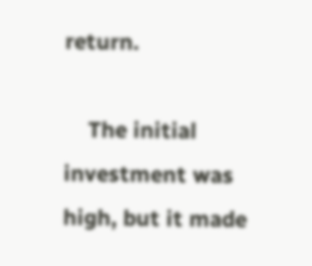return.

    The initial investment was high, but it made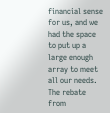financial sense for us, and we had the space to put up a large enough array to meet all our needs. The rebate from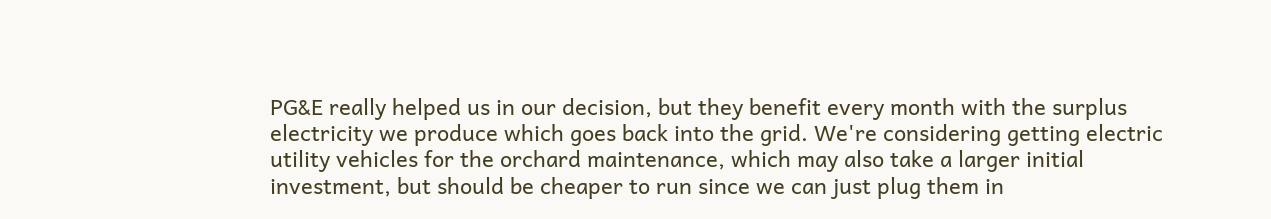PG&E really helped us in our decision, but they benefit every month with the surplus electricity we produce which goes back into the grid. We're considering getting electric utility vehicles for the orchard maintenance, which may also take a larger initial investment, but should be cheaper to run since we can just plug them in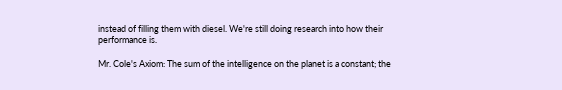instead of filling them with diesel. We're still doing research into how their performance is.

Mr. Cole's Axiom: The sum of the intelligence on the planet is a constant; the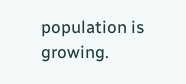population is growing.